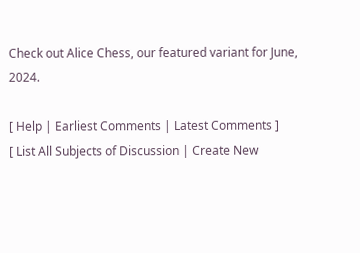Check out Alice Chess, our featured variant for June, 2024.

[ Help | Earliest Comments | Latest Comments ]
[ List All Subjects of Discussion | Create New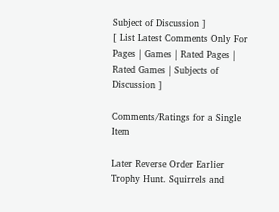Subject of Discussion ]
[ List Latest Comments Only For Pages | Games | Rated Pages | Rated Games | Subjects of Discussion ]

Comments/Ratings for a Single Item

Later Reverse Order Earlier
Trophy Hunt. Squirrels and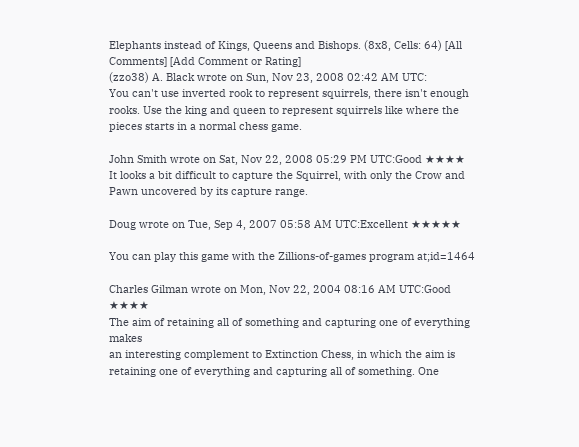Elephants instead of Kings, Queens and Bishops. (8x8, Cells: 64) [All Comments] [Add Comment or Rating]
(zzo38) A. Black wrote on Sun, Nov 23, 2008 02:42 AM UTC:
You can't use inverted rook to represent squirrels, there isn't enough rooks. Use the king and queen to represent squirrels like where the pieces starts in a normal chess game.

John Smith wrote on Sat, Nov 22, 2008 05:29 PM UTC:Good ★★★★
It looks a bit difficult to capture the Squirrel, with only the Crow and Pawn uncovered by its capture range.

Doug wrote on Tue, Sep 4, 2007 05:58 AM UTC:Excellent ★★★★★

You can play this game with the Zillions-of-games program at;id=1464

Charles Gilman wrote on Mon, Nov 22, 2004 08:16 AM UTC:Good ★★★★
The aim of retaining all of something and capturing one of everything makes
an interesting complement to Extinction Chess, in which the aim is
retaining one of everything and capturing all of something. One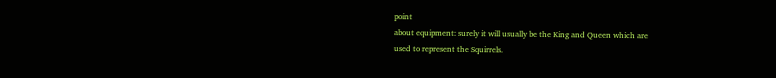point
about equipment: surely it will usually be the King and Queen which are
used to represent the Squirrels.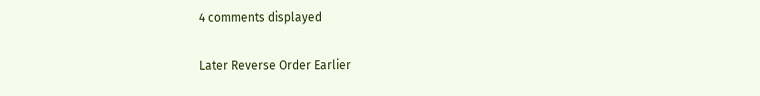4 comments displayed

Later Reverse Order Earlier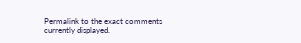Permalink to the exact comments currently displayed.